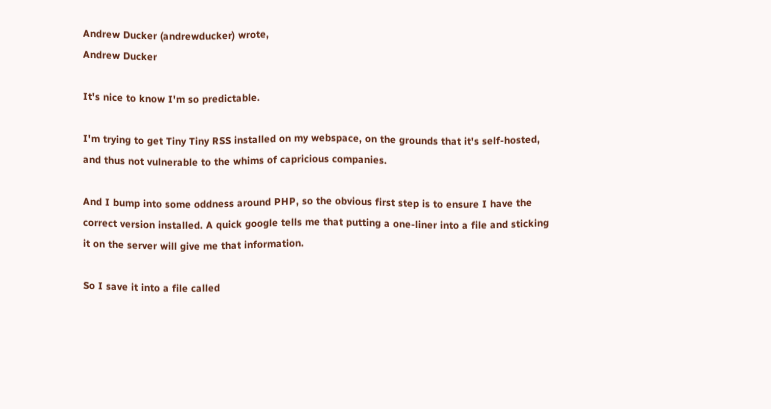Andrew Ducker (andrewducker) wrote,
Andrew Ducker

It's nice to know I'm so predictable.

I'm trying to get Tiny Tiny RSS installed on my webspace, on the grounds that it's self-hosted, and thus not vulnerable to the whims of capricious companies.

And I bump into some oddness around PHP, so the obvious first step is to ensure I have the correct version installed. A quick google tells me that putting a one-liner into a file and sticking it on the server will give me that information.

So I save it into a file called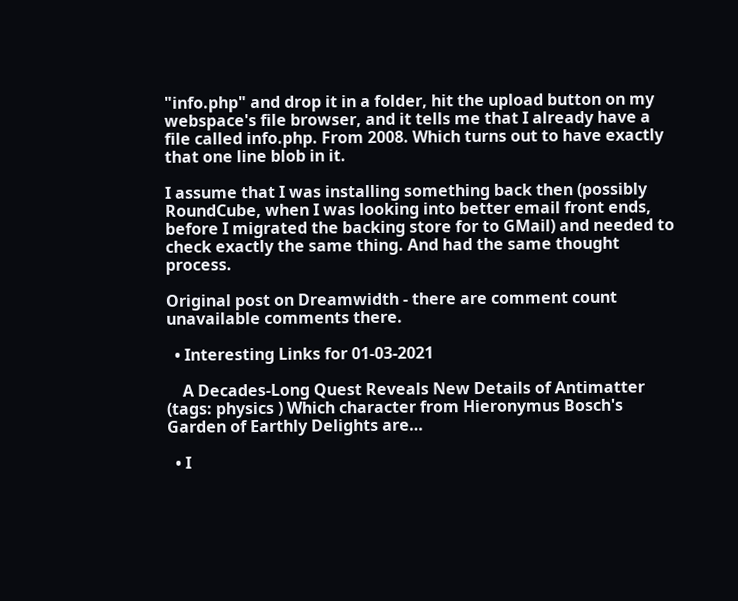"info.php" and drop it in a folder, hit the upload button on my webspace's file browser, and it tells me that I already have a file called info.php. From 2008. Which turns out to have exactly that one line blob in it.

I assume that I was installing something back then (possibly RoundCube, when I was looking into better email front ends, before I migrated the backing store for to GMail) and needed to check exactly the same thing. And had the same thought process.

Original post on Dreamwidth - there are comment count unavailable comments there.

  • Interesting Links for 01-03-2021

    A Decades-Long Quest Reveals New Details of Antimatter (tags: physics ) Which character from Hieronymus Bosch's Garden of Earthly Delights are…

  • I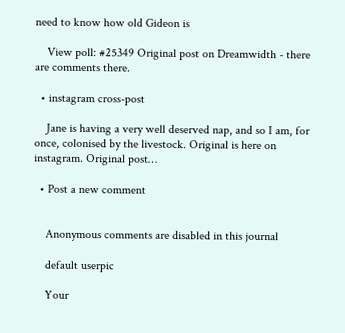need to know how old Gideon is

    View poll: #25349 Original post on Dreamwidth - there are comments there.

  • instagram cross-post

    Jane is having a very well deserved nap, and so I am, for once, colonised by the livestock. Original is here on instagram. Original post…

  • Post a new comment


    Anonymous comments are disabled in this journal

    default userpic

    Your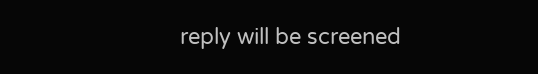reply will be screened